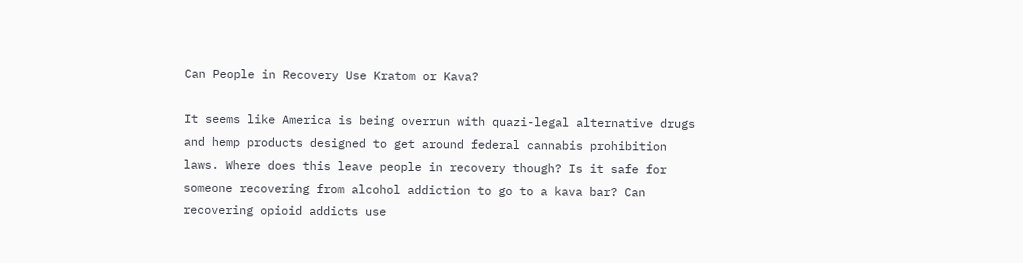Can People in Recovery Use Kratom or Kava?

It seems like America is being overrun with quazi-legal alternative drugs and hemp products designed to get around federal cannabis prohibition laws. Where does this leave people in recovery though? Is it safe for someone recovering from alcohol addiction to go to a kava bar? Can recovering opioid addicts use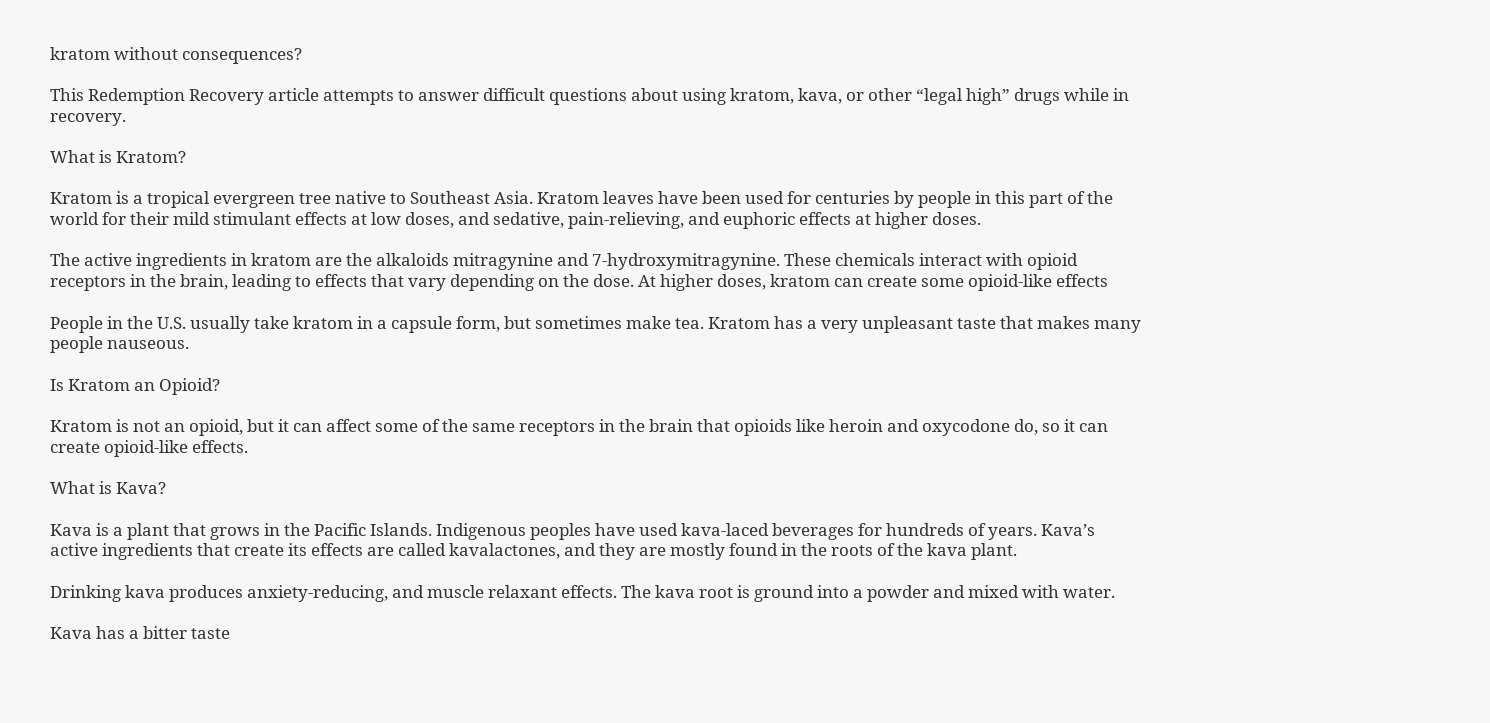kratom without consequences?

This Redemption Recovery article attempts to answer difficult questions about using kratom, kava, or other “legal high” drugs while in recovery.

What is Kratom?

Kratom is a tropical evergreen tree native to Southeast Asia. Kratom leaves have been used for centuries by people in this part of the world for their mild stimulant effects at low doses, and sedative, pain-relieving, and euphoric effects at higher doses.

The active ingredients in kratom are the alkaloids mitragynine and 7-hydroxymitragynine. These chemicals interact with opioid receptors in the brain, leading to effects that vary depending on the dose. At higher doses, kratom can create some opioid-like effects

People in the U.S. usually take kratom in a capsule form, but sometimes make tea. Kratom has a very unpleasant taste that makes many people nauseous.

Is Kratom an Opioid?

Kratom is not an opioid, but it can affect some of the same receptors in the brain that opioids like heroin and oxycodone do, so it can create opioid-like effects.

What is Kava?

Kava is a plant that grows in the Pacific Islands. Indigenous peoples have used kava-laced beverages for hundreds of years. Kava’s active ingredients that create its effects are called kavalactones, and they are mostly found in the roots of the kava plant.

Drinking kava produces anxiety-reducing, and muscle relaxant effects. The kava root is ground into a powder and mixed with water.

Kava has a bitter taste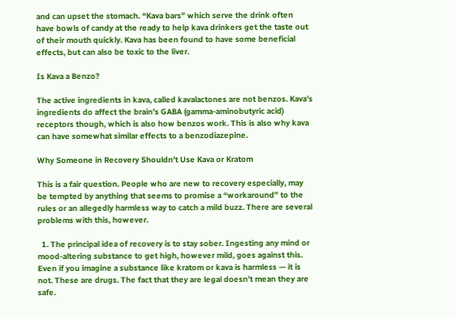and can upset the stomach. “Kava bars” which serve the drink often have bowls of candy at the ready to help kava drinkers get the taste out of their mouth quickly. Kava has been found to have some beneficial effects, but can also be toxic to the liver.

Is Kava a Benzo?

The active ingredients in kava, called kavalactones are not benzos. Kava’s ingredients do affect the brain’s GABA (gamma-aminobutyric acid) receptors though, which is also how benzos work. This is also why kava can have somewhat similar effects to a benzodiazepine.

Why Someone in Recovery Shouldn’t Use Kava or Kratom

This is a fair question. People who are new to recovery especially, may be tempted by anything that seems to promise a “workaround” to the rules or an allegedly harmless way to catch a mild buzz. There are several problems with this, however.

  1. The principal idea of recovery is to stay sober. Ingesting any mind or mood-altering substance to get high, however mild, goes against this. Even if you imagine a substance like kratom or kava is harmless — it is not. These are drugs. The fact that they are legal doesn’t mean they are safe.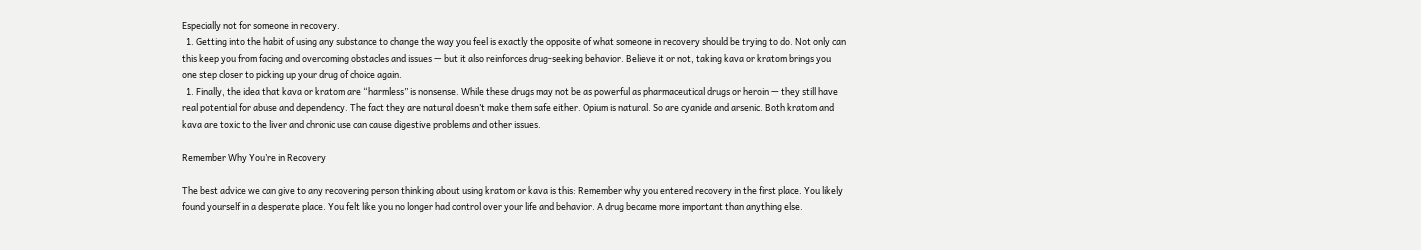Especially not for someone in recovery.
  1. Getting into the habit of using any substance to change the way you feel is exactly the opposite of what someone in recovery should be trying to do. Not only can this keep you from facing and overcoming obstacles and issues — but it also reinforces drug-seeking behavior. Believe it or not, taking kava or kratom brings you one step closer to picking up your drug of choice again.
  1. Finally, the idea that kava or kratom are “harmless” is nonsense. While these drugs may not be as powerful as pharmaceutical drugs or heroin — they still have real potential for abuse and dependency. The fact they are natural doesn’t make them safe either. Opium is natural. So are cyanide and arsenic. Both kratom and kava are toxic to the liver and chronic use can cause digestive problems and other issues.

Remember Why You’re in Recovery

The best advice we can give to any recovering person thinking about using kratom or kava is this: Remember why you entered recovery in the first place. You likely found yourself in a desperate place. You felt like you no longer had control over your life and behavior. A drug became more important than anything else.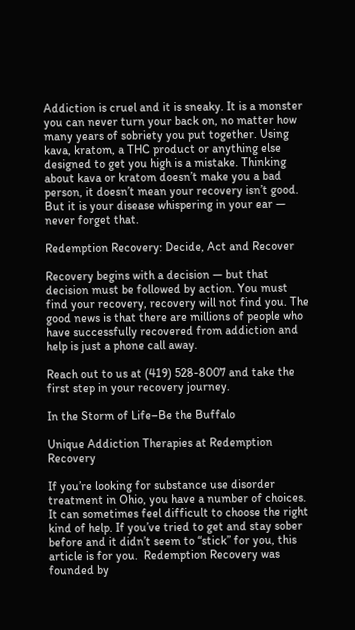Addiction is cruel and it is sneaky. It is a monster you can never turn your back on, no matter how many years of sobriety you put together. Using kava, kratom, a THC product or anything else designed to get you high is a mistake. Thinking about kava or kratom doesn’t make you a bad person, it doesn’t mean your recovery isn’t good. But it is your disease whispering in your ear — never forget that.

Redemption Recovery: Decide, Act and Recover

Recovery begins with a decision — but that decision must be followed by action. You must find your recovery, recovery will not find you. The good news is that there are millions of people who have successfully recovered from addiction and help is just a phone call away.

Reach out to us at (419) 528-8007 and take the first step in your recovery journey.

In the Storm of Life–Be the Buffalo

Unique Addiction Therapies at Redemption Recovery

If you’re looking for substance use disorder treatment in Ohio, you have a number of choices. It can sometimes feel difficult to choose the right kind of help. If you’ve tried to get and stay sober before and it didn’t seem to “stick” for you, this article is for you.  Redemption Recovery was founded by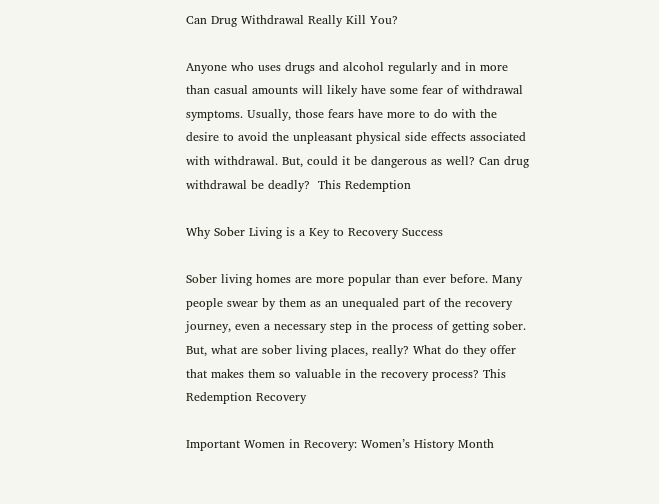Can Drug Withdrawal Really Kill You?

Anyone who uses drugs and alcohol regularly and in more than casual amounts will likely have some fear of withdrawal symptoms. Usually, those fears have more to do with the desire to avoid the unpleasant physical side effects associated with withdrawal. But, could it be dangerous as well? Can drug withdrawal be deadly?  This Redemption

Why Sober Living is a Key to Recovery Success

Sober living homes are more popular than ever before. Many people swear by them as an unequaled part of the recovery journey, even a necessary step in the process of getting sober. But, what are sober living places, really? What do they offer that makes them so valuable in the recovery process? This Redemption Recovery

Important Women in Recovery: Women’s History Month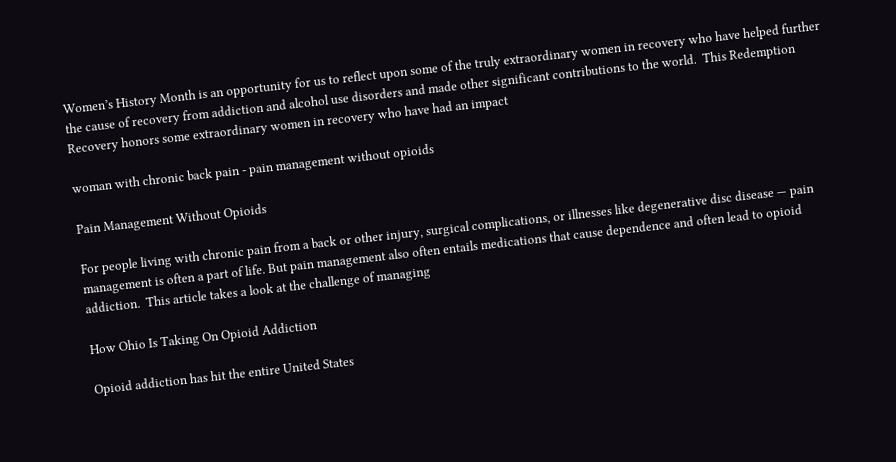Women’s History Month is an opportunity for us to reflect upon some of the truly extraordinary women in recovery who have helped further the cause of recovery from addiction and alcohol use disorders and made other significant contributions to the world.  This Redemption Recovery honors some extraordinary women in recovery who have had an impact

woman with chronic back pain - pain management without opioids

Pain Management Without Opioids

For people living with chronic pain from a back or other injury, surgical complications, or illnesses like degenerative disc disease — pain management is often a part of life. But pain management also often entails medications that cause dependence and often lead to opioid addiction.  This article takes a look at the challenge of managing

How Ohio Is Taking On Opioid Addiction

Opioid addiction has hit the entire United States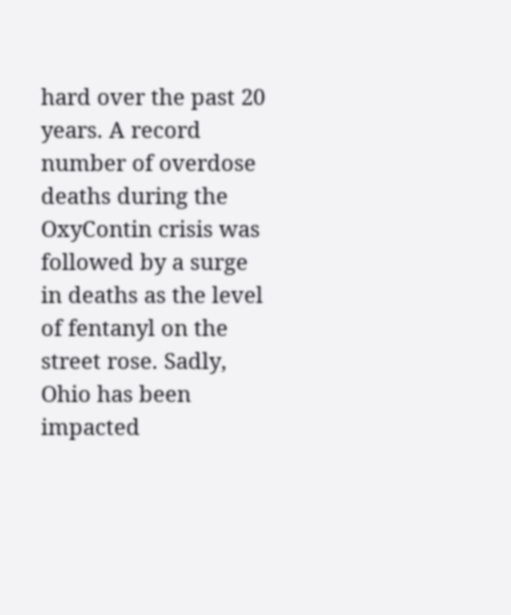hard over the past 20 years. A record number of overdose deaths during the OxyContin crisis was followed by a surge in deaths as the level of fentanyl on the street rose. Sadly, Ohio has been impacted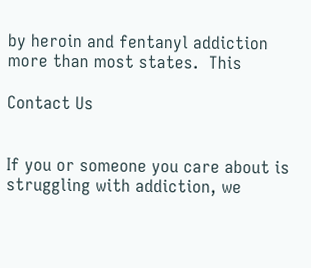by heroin and fentanyl addiction more than most states.  This

Contact Us


If you or someone you care about is struggling with addiction, we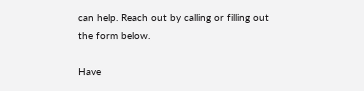can help. Reach out by calling or filling out the form below.

Have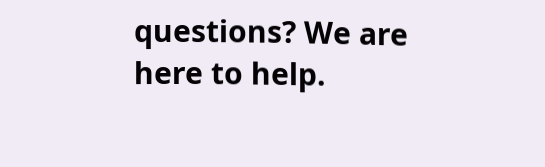questions? We are here to help.